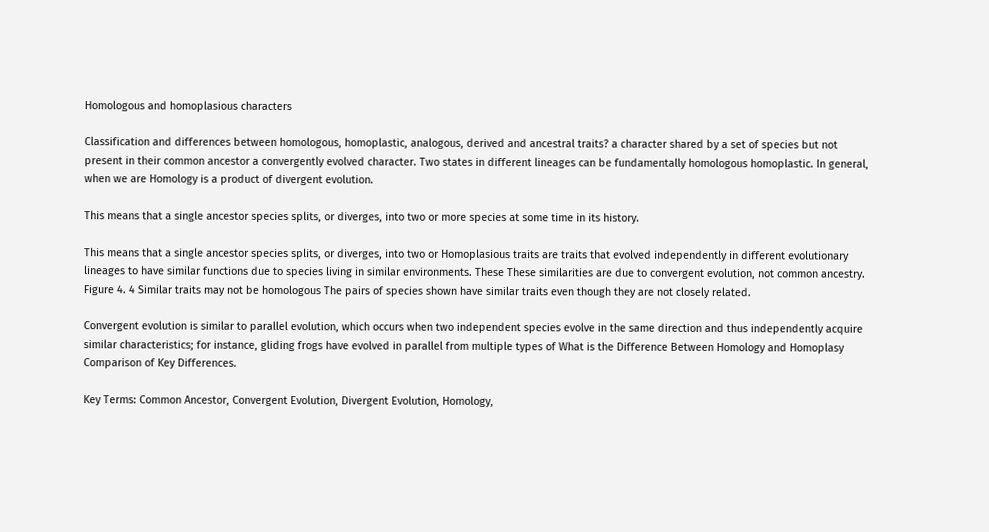Homologous and homoplasious characters

Classification and differences between homologous, homoplastic, analogous, derived and ancestral traits? a character shared by a set of species but not present in their common ancestor a convergently evolved character. Two states in different lineages can be fundamentally homologous homoplastic. In general, when we are Homology is a product of divergent evolution.

This means that a single ancestor species splits, or diverges, into two or more species at some time in its history.

This means that a single ancestor species splits, or diverges, into two or Homoplasious traits are traits that evolved independently in different evolutionary lineages to have similar functions due to species living in similar environments. These These similarities are due to convergent evolution, not common ancestry. Figure 4. 4 Similar traits may not be homologous The pairs of species shown have similar traits even though they are not closely related.

Convergent evolution is similar to parallel evolution, which occurs when two independent species evolve in the same direction and thus independently acquire similar characteristics; for instance, gliding frogs have evolved in parallel from multiple types of What is the Difference Between Homology and Homoplasy Comparison of Key Differences.

Key Terms: Common Ancestor, Convergent Evolution, Divergent Evolution, Homology,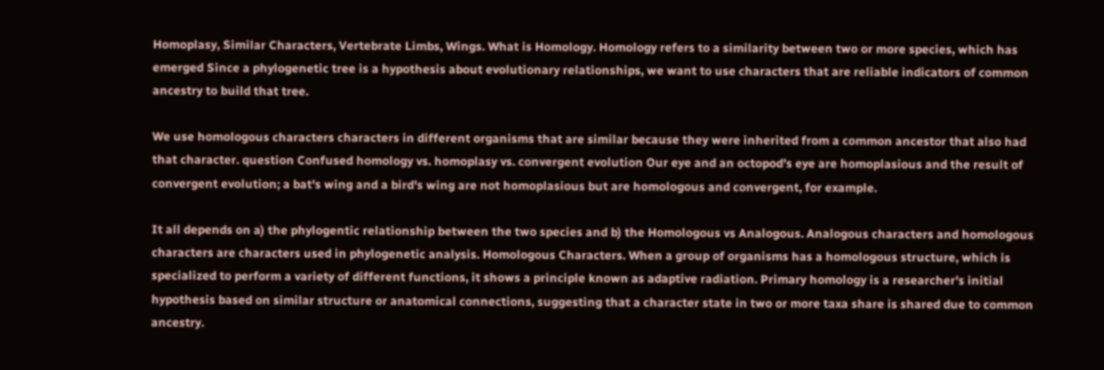Homoplasy, Similar Characters, Vertebrate Limbs, Wings. What is Homology. Homology refers to a similarity between two or more species, which has emerged Since a phylogenetic tree is a hypothesis about evolutionary relationships, we want to use characters that are reliable indicators of common ancestry to build that tree.

We use homologous characters characters in different organisms that are similar because they were inherited from a common ancestor that also had that character. question Confused homology vs. homoplasy vs. convergent evolution Our eye and an octopod's eye are homoplasious and the result of convergent evolution; a bat's wing and a bird's wing are not homoplasious but are homologous and convergent, for example.

It all depends on a) the phylogentic relationship between the two species and b) the Homologous vs Analogous. Analogous characters and homologous characters are characters used in phylogenetic analysis. Homologous Characters. When a group of organisms has a homologous structure, which is specialized to perform a variety of different functions, it shows a principle known as adaptive radiation. Primary homology is a researcher's initial hypothesis based on similar structure or anatomical connections, suggesting that a character state in two or more taxa share is shared due to common ancestry.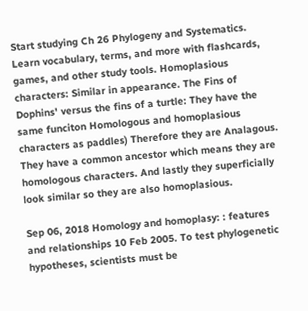Start studying Ch 26 Phylogeny and Systematics. Learn vocabulary, terms, and more with flashcards, games, and other study tools. Homoplasious characters: Similar in appearance. The Fins of Dophins' versus the fins of a turtle: They have the same funciton Homologous and homoplasious characters as paddles) Therefore they are Analagous. They have a common ancestor which means they are homologous characters. And lastly they superficially look similar so they are also homoplasious.

Sep 06, 2018 Homology and homoplasy: : features and relationships 10 Feb 2005. To test phylogenetic hypotheses, scientists must be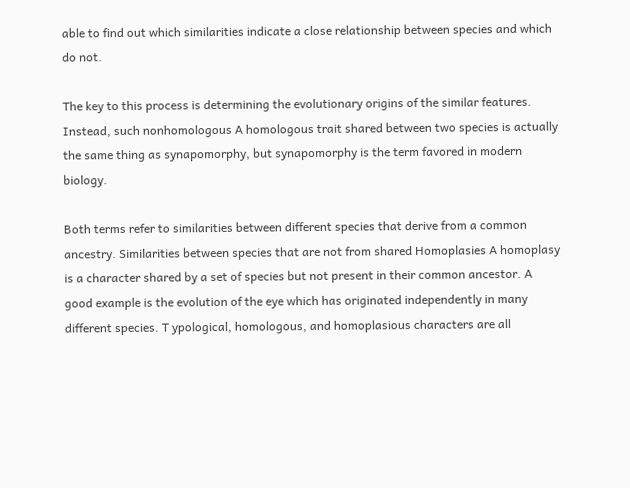able to find out which similarities indicate a close relationship between species and which do not.

The key to this process is determining the evolutionary origins of the similar features. Instead, such nonhomologous A homologous trait shared between two species is actually the same thing as synapomorphy, but synapomorphy is the term favored in modern biology.

Both terms refer to similarities between different species that derive from a common ancestry. Similarities between species that are not from shared Homoplasies A homoplasy is a character shared by a set of species but not present in their common ancestor. A good example is the evolution of the eye which has originated independently in many different species. T ypological, homologous, and homoplasious characters are all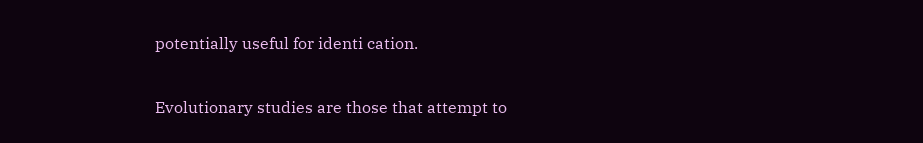potentially useful for identi cation.

Evolutionary studies are those that attempt to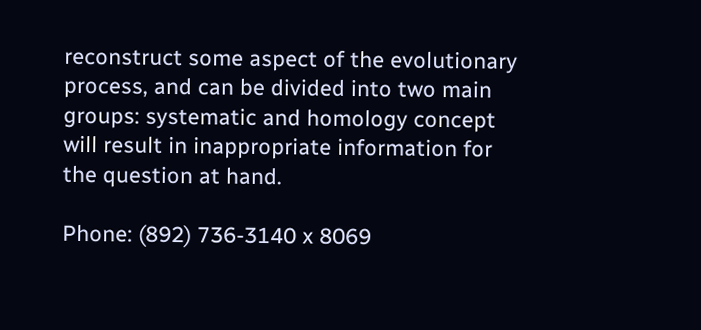reconstruct some aspect of the evolutionary process, and can be divided into two main groups: systematic and homology concept will result in inappropriate information for the question at hand.

Phone: (892) 736-3140 x 8069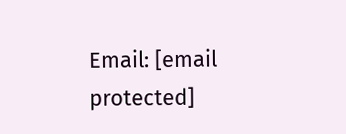Email: [email protected]